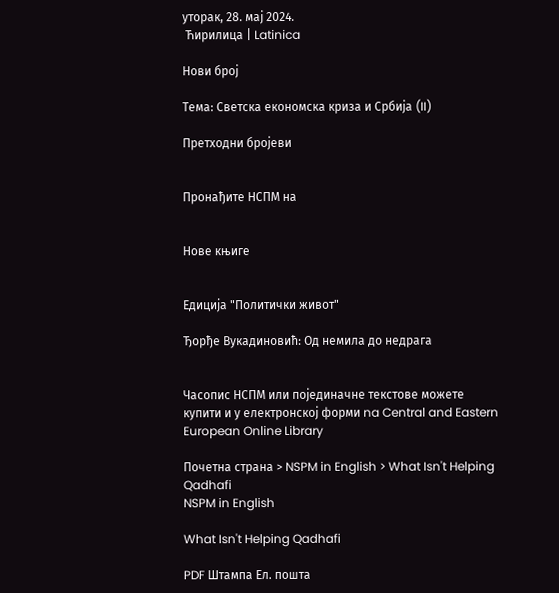уторак, 28. мај 2024.
 Ћирилица | Latinica

Нови број

Тема: Светска економска криза и Србија (II)

Претходни бројеви


Пронађите НСПМ на


Нове књиге


Едиција "Политички живот"

Ђорђе Вукадиновић: Од немила до недрага


Часопис НСПМ или појединачне текстове можете купити и у електронској форми na Central and Eastern European Online Library

Почетна страна > NSPM in English > What Isn't Helping Qadhafi
NSPM in English

What Isn't Helping Qadhafi

PDF Штампа Ел. пошта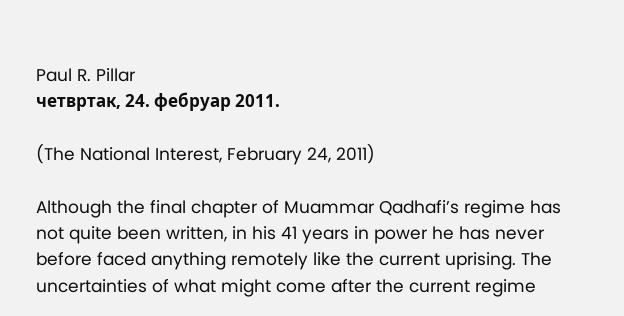Paul R. Pillar
четвртак, 24. фебруар 2011.

(The National Interest, February 24, 2011)

Although the final chapter of Muammar Qadhafi’s regime has not quite been written, in his 41 years in power he has never before faced anything remotely like the current uprising. The uncertainties of what might come after the current regime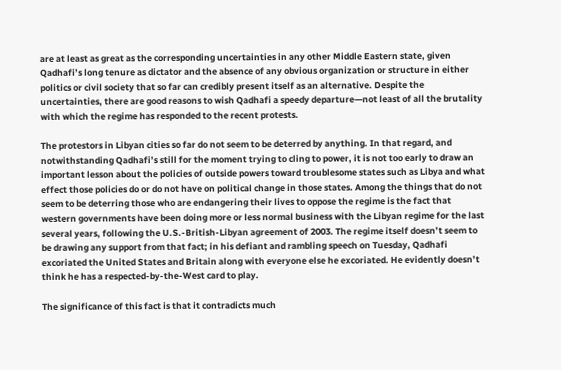are at least as great as the corresponding uncertainties in any other Middle Eastern state, given Qadhafi’s long tenure as dictator and the absence of any obvious organization or structure in either politics or civil society that so far can credibly present itself as an alternative. Despite the uncertainties, there are good reasons to wish Qadhafi a speedy departure—not least of all the brutality with which the regime has responded to the recent protests.

The protestors in Libyan cities so far do not seem to be deterred by anything. In that regard, and notwithstanding Qadhafi’s still for the moment trying to cling to power, it is not too early to draw an important lesson about the policies of outside powers toward troublesome states such as Libya and what effect those policies do or do not have on political change in those states. Among the things that do not seem to be deterring those who are endangering their lives to oppose the regime is the fact that western governments have been doing more or less normal business with the Libyan regime for the last several years, following the U.S.-British-Libyan agreement of 2003. The regime itself doesn’t seem to be drawing any support from that fact; in his defiant and rambling speech on Tuesday, Qadhafi excoriated the United States and Britain along with everyone else he excoriated. He evidently doesn’t think he has a respected-by-the-West card to play.

The significance of this fact is that it contradicts much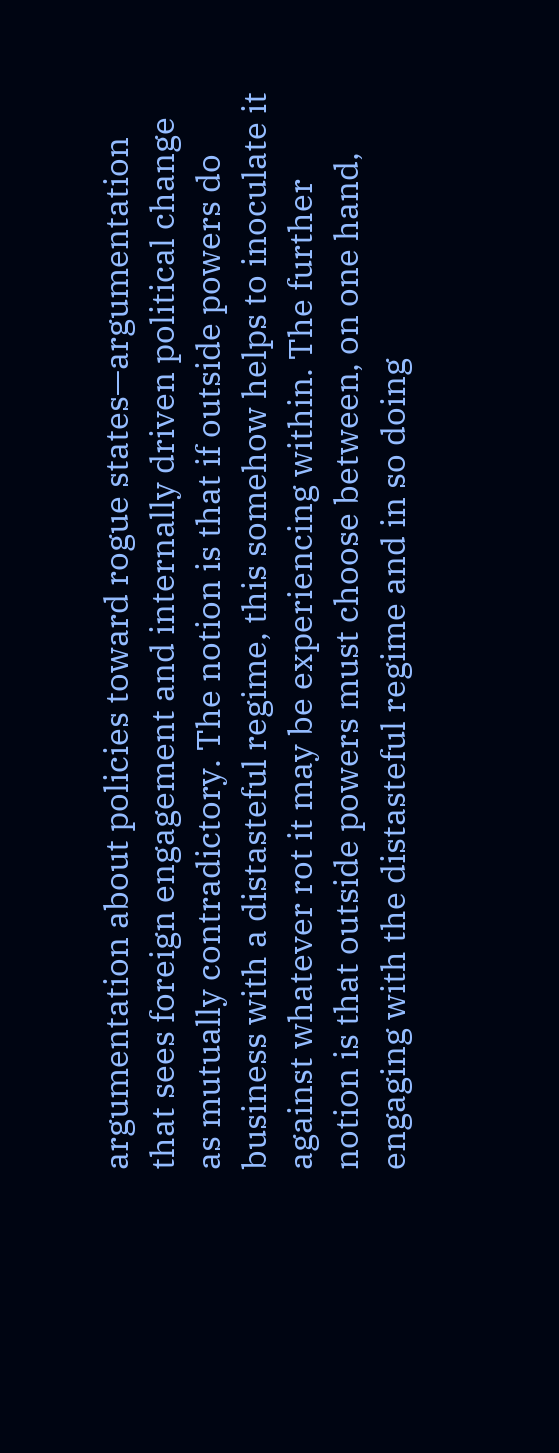argumentation about policies toward rogue states—argumentation that sees foreign engagement and internally driven political change as mutually contradictory. The notion is that if outside powers do business with a distasteful regime, this somehow helps to inoculate it against whatever rot it may be experiencing within. The further notion is that outside powers must choose between, on one hand, engaging with the distasteful regime and in so doing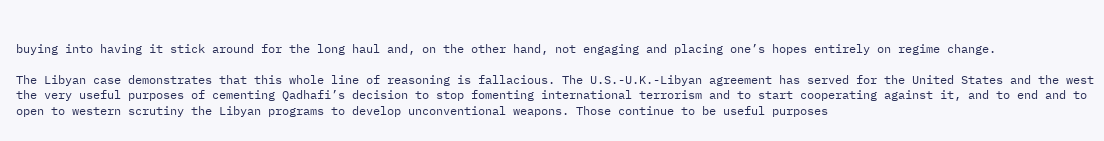buying into having it stick around for the long haul and, on the other hand, not engaging and placing one’s hopes entirely on regime change.

The Libyan case demonstrates that this whole line of reasoning is fallacious. The U.S.-U.K.-Libyan agreement has served for the United States and the west the very useful purposes of cementing Qadhafi’s decision to stop fomenting international terrorism and to start cooperating against it, and to end and to open to western scrutiny the Libyan programs to develop unconventional weapons. Those continue to be useful purposes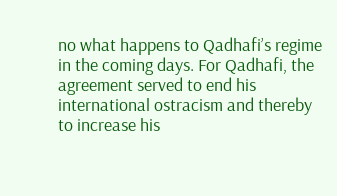no what happens to Qadhafi’s regime in the coming days. For Qadhafi, the agreement served to end his international ostracism and thereby to increase his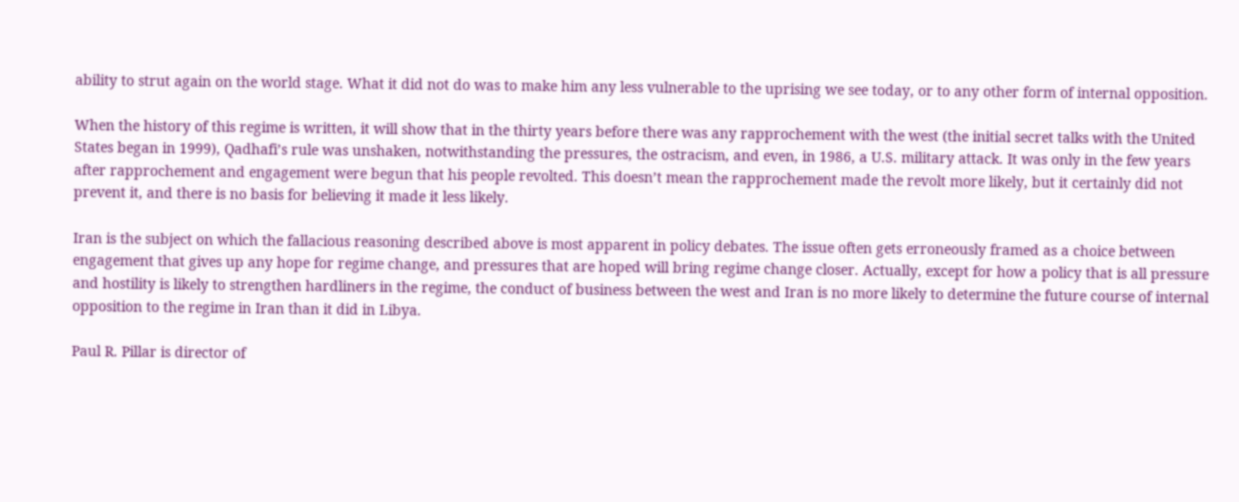ability to strut again on the world stage. What it did not do was to make him any less vulnerable to the uprising we see today, or to any other form of internal opposition.

When the history of this regime is written, it will show that in the thirty years before there was any rapprochement with the west (the initial secret talks with the United States began in 1999), Qadhafi’s rule was unshaken, notwithstanding the pressures, the ostracism, and even, in 1986, a U.S. military attack. It was only in the few years after rapprochement and engagement were begun that his people revolted. This doesn’t mean the rapprochement made the revolt more likely, but it certainly did not prevent it, and there is no basis for believing it made it less likely.

Iran is the subject on which the fallacious reasoning described above is most apparent in policy debates. The issue often gets erroneously framed as a choice between engagement that gives up any hope for regime change, and pressures that are hoped will bring regime change closer. Actually, except for how a policy that is all pressure and hostility is likely to strengthen hardliners in the regime, the conduct of business between the west and Iran is no more likely to determine the future course of internal opposition to the regime in Iran than it did in Libya.

Paul R. Pillar is director of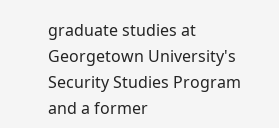graduate studies at Georgetown University's Security Studies Program and a former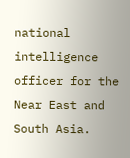national intelligence officer for the Near East and South Asia.